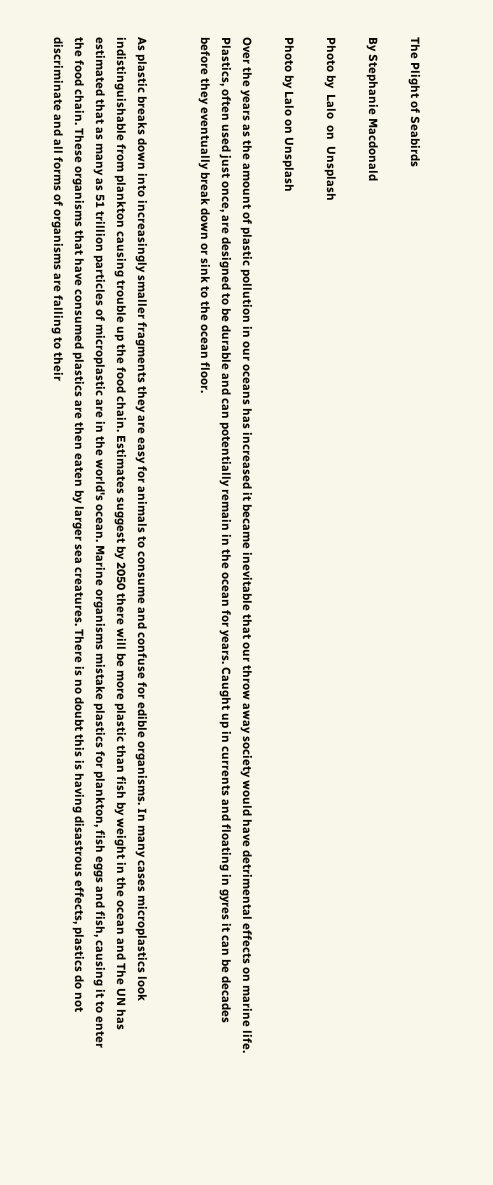The Plight of Seabirds

By Stephanie Macdonald

Photo by  Lalo  on  Unsplash

Photo by Lalo on Unsplash

Over the years as the amount of plastic pollution in our oceans has increased it became inevitable that our throw away society would have detrimental effects on marine life. Plastics, often used just once, are designed to be durable and can potentially remain in the ocean for years. Caught up in currents and floating in gyres it can be decades before they eventually break down or sink to the ocean floor.


As plastic breaks down into increasingly smaller fragments they are easy for animals to consume and confuse for edible organisms. In many cases microplastics look indistinguishable from plankton causing trouble up the food chain. Estimates suggest by 2050 there will be more plastic than fish by weight in the ocean and The UN has estimated that as many as 51 trillion particles of microplastic are in the world's ocean. Marine organisms mistake plastics for plankton, fish eggs and fish, causing it to enter the food chain. These organisms that have consumed plastics are then eaten by larger sea creatures. There is no doubt this is having disastrous effects, plastics do not discriminate and all forms of organisms are falling to their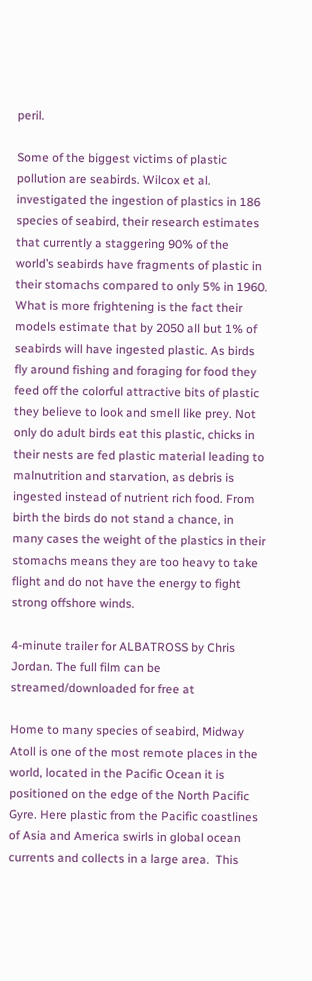peril.

Some of the biggest victims of plastic pollution are seabirds. Wilcox et al. investigated the ingestion of plastics in 186 species of seabird, their research estimates that currently a staggering 90% of the world’s seabirds have fragments of plastic in their stomachs compared to only 5% in 1960. What is more frightening is the fact their models estimate that by 2050 all but 1% of seabirds will have ingested plastic. As birds fly around fishing and foraging for food they feed off the colorful attractive bits of plastic they believe to look and smell like prey. Not only do adult birds eat this plastic, chicks in their nests are fed plastic material leading to malnutrition and starvation, as debris is ingested instead of nutrient rich food. From birth the birds do not stand a chance, in many cases the weight of the plastics in their stomachs means they are too heavy to take flight and do not have the energy to fight strong offshore winds.

4-minute trailer for ALBATROSS by Chris Jordan. The full film can be streamed/downloaded for free at

Home to many species of seabird, Midway Atoll is one of the most remote places in the world, located in the Pacific Ocean it is positioned on the edge of the North Pacific Gyre. Here plastic from the Pacific coastlines of Asia and America swirls in global ocean currents and collects in a large area.  This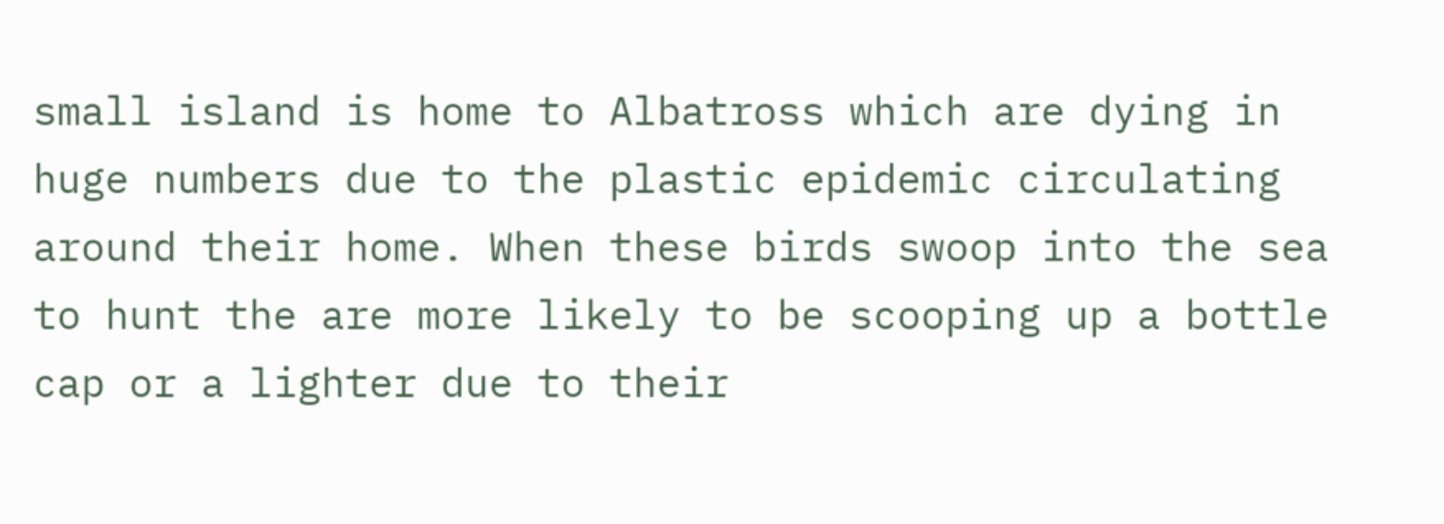small island is home to Albatross which are dying in huge numbers due to the plastic epidemic circulating around their home. When these birds swoop into the sea to hunt the are more likely to be scooping up a bottle cap or a lighter due to their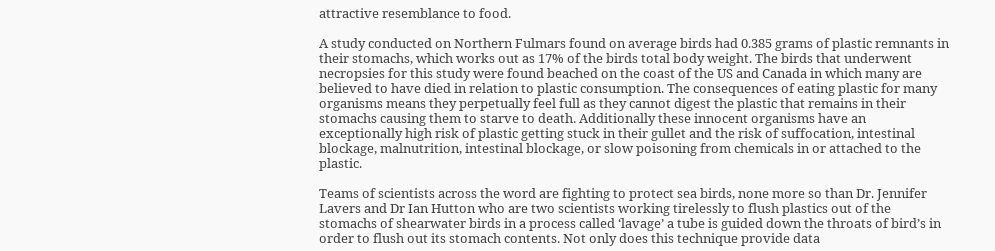attractive resemblance to food.

A study conducted on Northern Fulmars found on average birds had 0.385 grams of plastic remnants in their stomachs, which works out as 17% of the birds total body weight. The birds that underwent necropsies for this study were found beached on the coast of the US and Canada in which many are believed to have died in relation to plastic consumption. The consequences of eating plastic for many organisms means they perpetually feel full as they cannot digest the plastic that remains in their stomachs causing them to starve to death. Additionally these innocent organisms have an exceptionally high risk of plastic getting stuck in their gullet and the risk of suffocation, intestinal blockage, malnutrition, intestinal blockage, or slow poisoning from chemicals in or attached to the plastic.

Teams of scientists across the word are fighting to protect sea birds, none more so than Dr. Jennifer Lavers and Dr Ian Hutton who are two scientists working tirelessly to flush plastics out of the stomachs of shearwater birds in a process called ‘lavage’ a tube is guided down the throats of bird’s in order to flush out its stomach contents. Not only does this technique provide data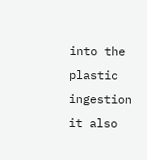into the plastic ingestion it also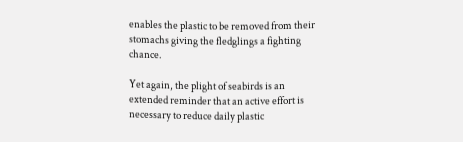enables the plastic to be removed from their stomachs giving the fledglings a fighting chance.

Yet again, the plight of seabirds is an extended reminder that an active effort is necessary to reduce daily plastic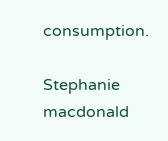consumption.

Stephanie macdonald